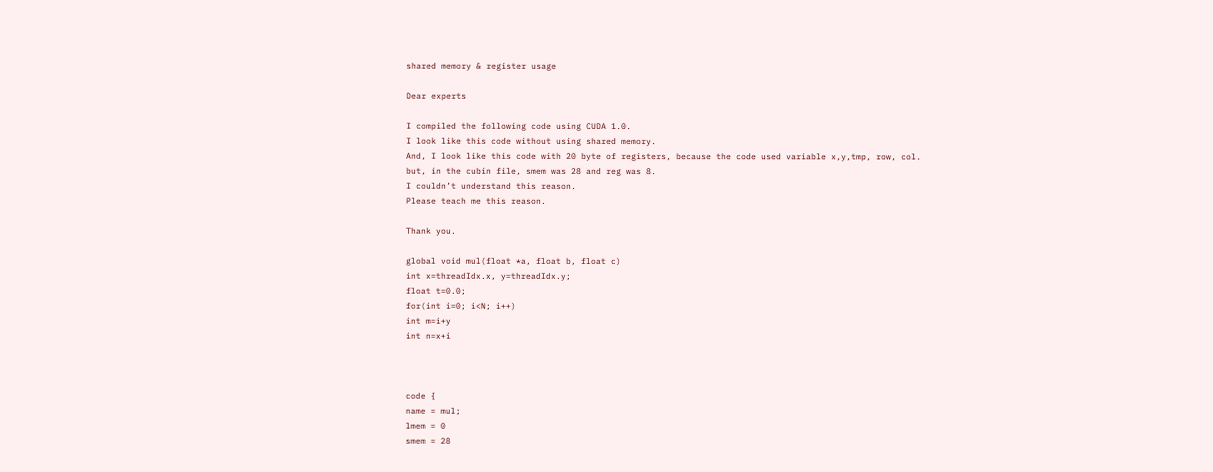shared memory & register usage

Dear experts

I compiled the following code using CUDA 1.0.
I look like this code without using shared memory.
And, I look like this code with 20 byte of registers, because the code used variable x,y,tmp, row, col.
but, in the cubin file, smem was 28 and reg was 8.
I couldn’t understand this reason.
Please teach me this reason.

Thank you.

global void mul(float *a, float b, float c)
int x=threadIdx.x, y=threadIdx.y;
float t=0.0;
for(int i=0; i<N; i++)
int m=i+y
int n=x+i



code {
name = mul;
lmem = 0
smem = 28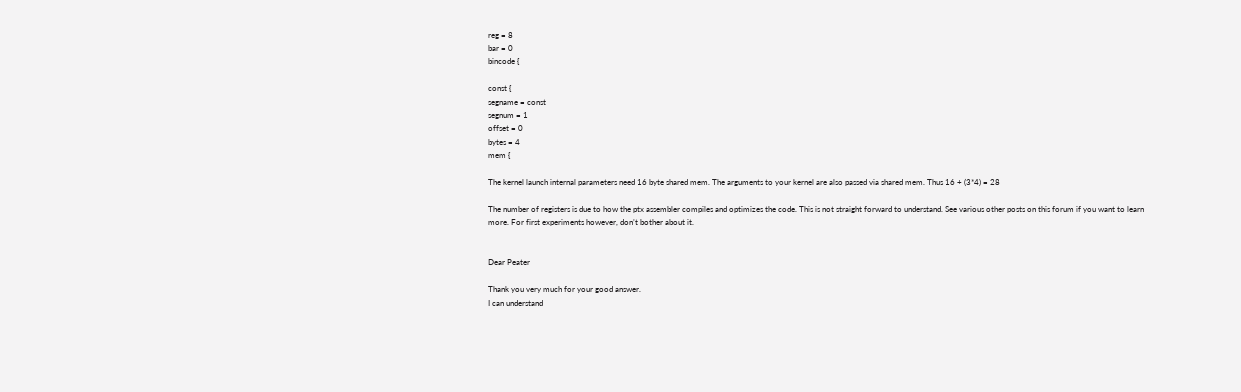reg = 8
bar = 0
bincode {

const {
segname = const
segnum = 1
offset = 0
bytes = 4
mem {

The kernel launch internal parameters need 16 byte shared mem. The arguments to your kernel are also passed via shared mem. Thus 16 + (3*4) = 28

The number of registers is due to how the ptx assembler compiles and optimizes the code. This is not straight forward to understand. See various other posts on this forum if you want to learn more. For first experiments however, don’t bother about it.


Dear Peater

Thank you very much for your good answer.
I can understand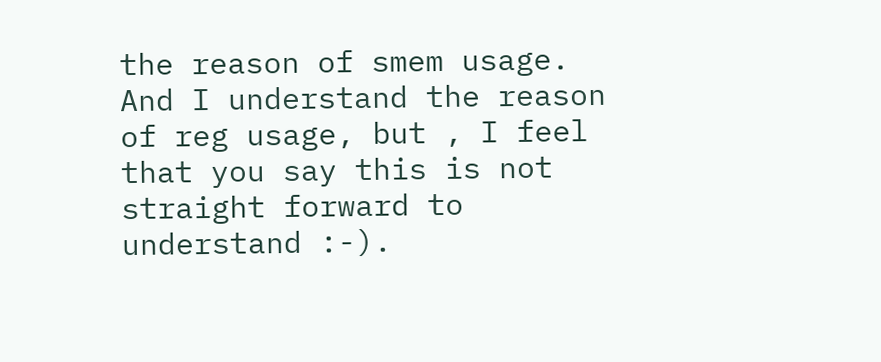the reason of smem usage.
And I understand the reason of reg usage, but , I feel that you say this is not straight forward to understand :-).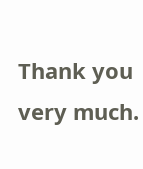Thank you very much.